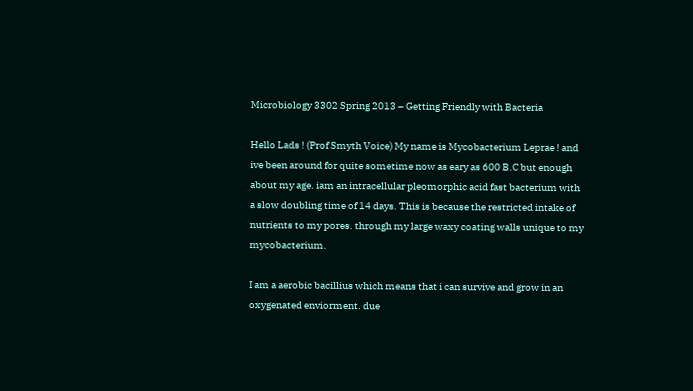Microbiology 3302 Spring 2013 – Getting Friendly with Bacteria

Hello Lads ! (Prof Smyth Voice) My name is Mycobacterium Leprae ! and ive been around for quite sometime now as eary as 600 B.C but enough about my age. iam an intracellular pleomorphic acid fast bacterium with a slow doubling time of 14 days. This is because the restricted intake of nutrients to my pores. through my large waxy coating walls unique to my mycobacterium.

I am a aerobic bacillius which means that i can survive and grow in an oxygenated enviorment. due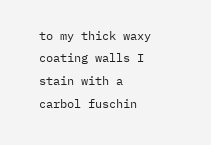to my thick waxy coating walls I stain with a carbol fuschin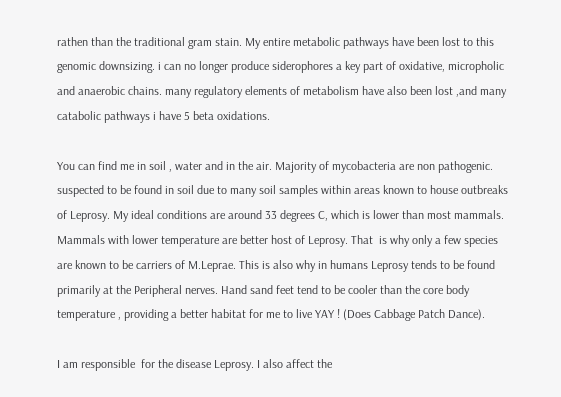rathen than the traditional gram stain. My entire metabolic pathways have been lost to this genomic downsizing. i can no longer produce siderophores a key part of oxidative, micropholic and anaerobic chains. many regulatory elements of metabolism have also been lost ,and many catabolic pathways i have 5 beta oxidations.

You can find me in soil , water and in the air. Majority of mycobacteria are non pathogenic. suspected to be found in soil due to many soil samples within areas known to house outbreaks of Leprosy. My ideal conditions are around 33 degrees C, which is lower than most mammals. Mammals with lower temperature are better host of Leprosy. That  is why only a few species are known to be carriers of M.Leprae. This is also why in humans Leprosy tends to be found primarily at the Peripheral nerves. Hand sand feet tend to be cooler than the core body temperature , providing a better habitat for me to live YAY ! (Does Cabbage Patch Dance).

I am responsible  for the disease Leprosy. I also affect the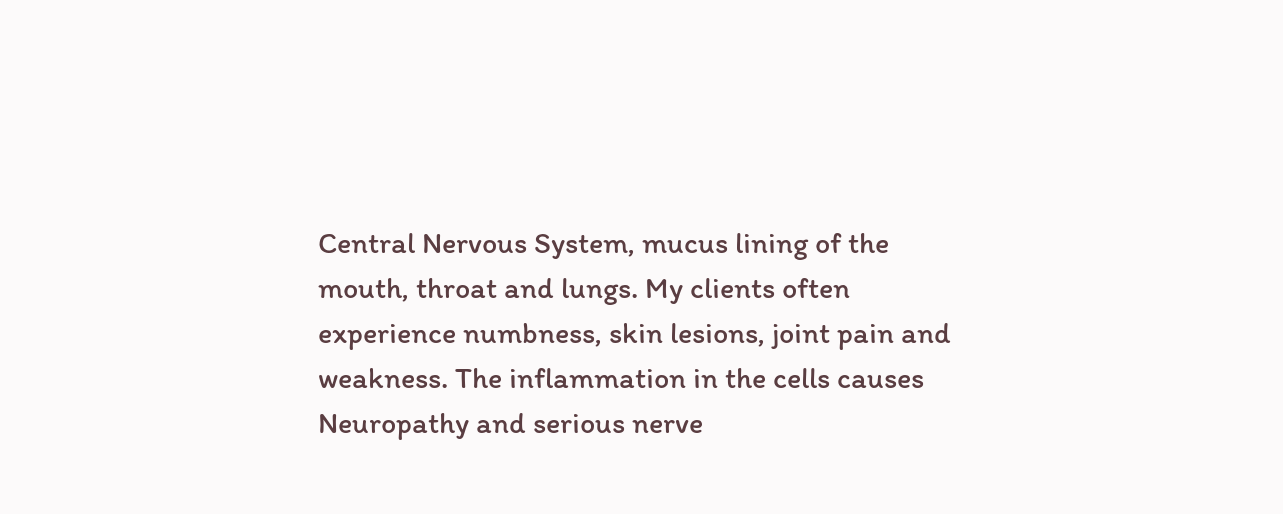Central Nervous System, mucus lining of the mouth, throat and lungs. My clients often experience numbness, skin lesions, joint pain and weakness. The inflammation in the cells causes Neuropathy and serious nerve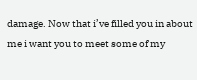damage. Now that i’ve filled you in about me i want you to meet some of my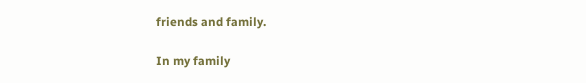friends and family.

In my family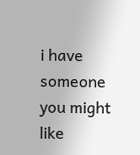i have someone you might like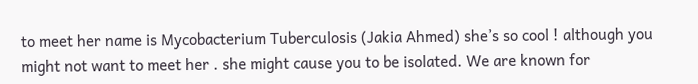to meet her name is Mycobacterium Tuberculosis (Jakia Ahmed) she’s so cool ! although you might not want to meet her . she might cause you to be isolated. We are known for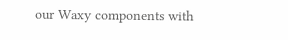our Waxy components with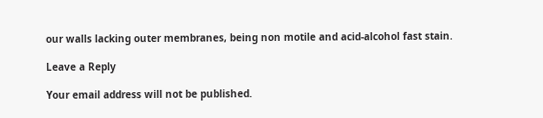our walls lacking outer membranes, being non motile and acid-alcohol fast stain.

Leave a Reply

Your email address will not be published.